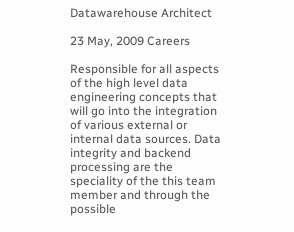Datawarehouse Architect

23 May, 2009 Careers

Responsible for all aspects of the high level data engineering concepts that will go into the integration of various external or internal data sources. Data integrity and backend processing are the speciality of the this team member and through the possible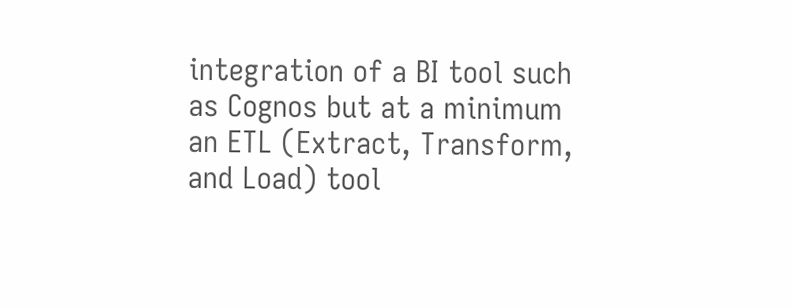integration of a BI tool such as Cognos but at a minimum an ETL (Extract, Transform, and Load) tool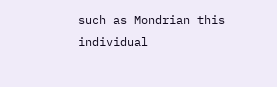such as Mondrian this individual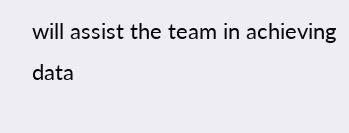will assist the team in achieving data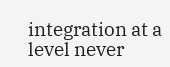integration at a level never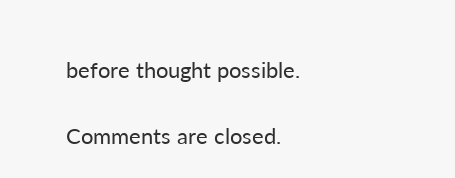before thought possible.

Comments are closed.